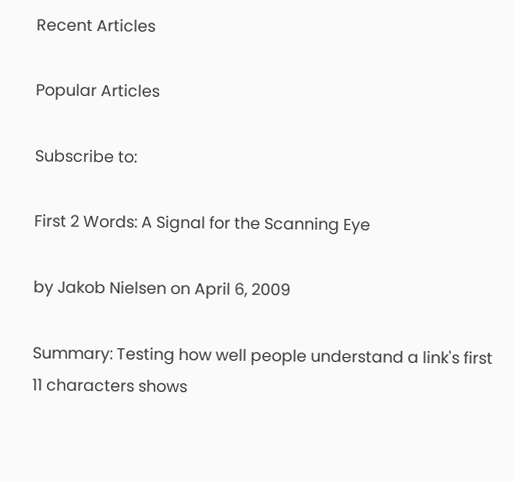Recent Articles

Popular Articles

Subscribe to:

First 2 Words: A Signal for the Scanning Eye

by Jakob Nielsen on April 6, 2009

Summary: Testing how well people understand a link's first 11 characters shows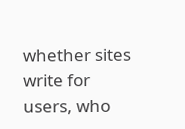whether sites write for users, who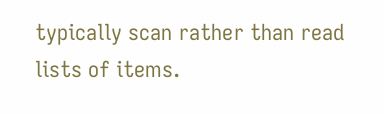typically scan rather than read lists of items.